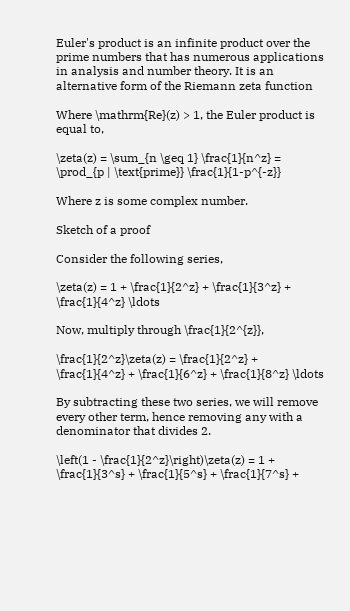Euler's product is an infinite product over the prime numbers that has numerous applications in analysis and number theory. It is an alternative form of the Riemann zeta function

Where \mathrm{Re}(z) > 1, the Euler product is equal to,

\zeta(z) = \sum_{n \geq 1} \frac{1}{n^z} = \prod_{p | \text{prime}} \frac{1}{1-p^{-z}}

Where z is some complex number.

Sketch of a proof

Consider the following series,

\zeta(z) = 1 + \frac{1}{2^z} + \frac{1}{3^z} + \frac{1}{4^z} \ldots

Now, multiply through \frac{1}{2^{z}},

\frac{1}{2^z}\zeta(z) = \frac{1}{2^z} + \frac{1}{4^z} + \frac{1}{6^z} + \frac{1}{8^z} \ldots

By subtracting these two series, we will remove every other term, hence removing any with a denominator that divides 2.

\left(1 - \frac{1}{2^z}\right)\zeta(z) = 1 + \frac{1}{3^s} + \frac{1}{5^s} + \frac{1}{7^s} +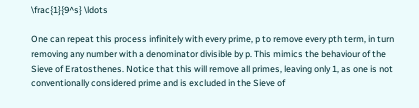\frac{1}{9^s} \ldots

One can repeat this process infinitely with every prime, p to remove every pth term, in turn removing any number with a denominator divisible by p. This mimics the behaviour of the Sieve of Eratosthenes. Notice that this will remove all primes, leaving only 1, as one is not conventionally considered prime and is excluded in the Sieve of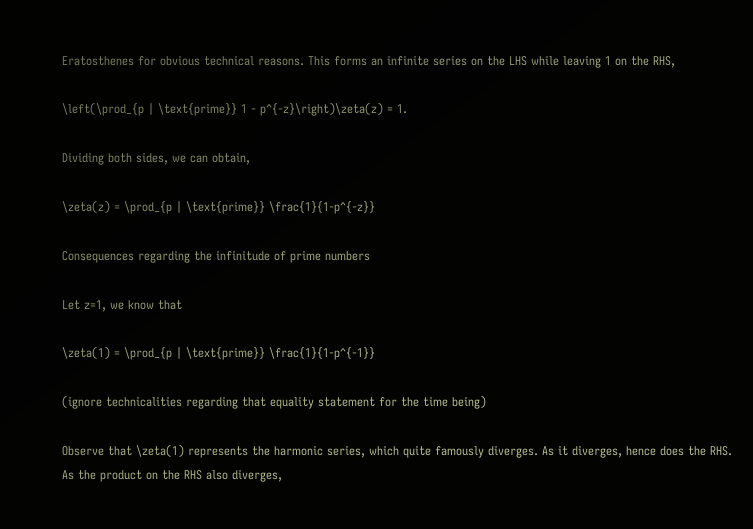Eratosthenes for obvious technical reasons. This forms an infinite series on the LHS while leaving 1 on the RHS,

\left(\prod_{p | \text{prime}} 1 - p^{-z}\right)\zeta(z) = 1.

Dividing both sides, we can obtain,

\zeta(z) = \prod_{p | \text{prime}} \frac{1}{1-p^{-z}}

Consequences regarding the infinitude of prime numbers

Let z=1, we know that

\zeta(1) = \prod_{p | \text{prime}} \frac{1}{1-p^{-1}}

(ignore technicalities regarding that equality statement for the time being)

Observe that \zeta(1) represents the harmonic series, which quite famously diverges. As it diverges, hence does the RHS. As the product on the RHS also diverges,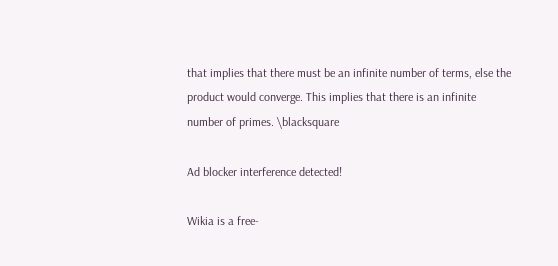that implies that there must be an infinite number of terms, else the product would converge. This implies that there is an infinite number of primes. \blacksquare

Ad blocker interference detected!

Wikia is a free-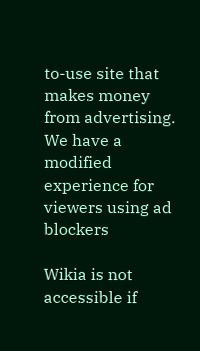to-use site that makes money from advertising. We have a modified experience for viewers using ad blockers

Wikia is not accessible if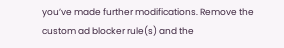you’ve made further modifications. Remove the custom ad blocker rule(s) and the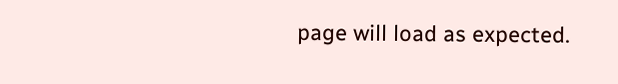page will load as expected.